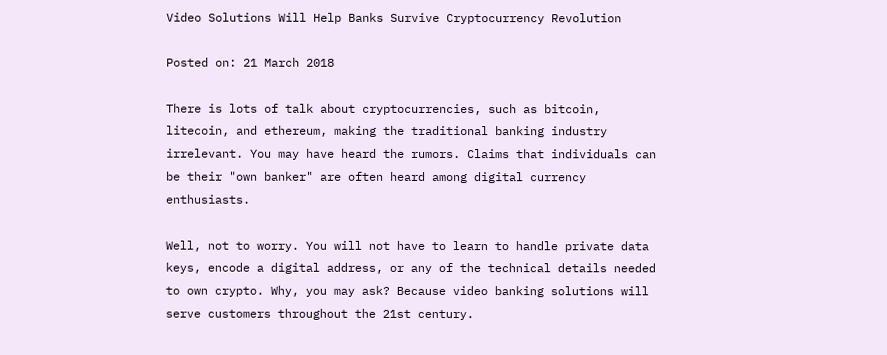Video Solutions Will Help Banks Survive Cryptocurrency Revolution

Posted on: 21 March 2018

There is lots of talk about cryptocurrencies, such as bitcoin, litecoin, and ethereum, making the traditional banking industry irrelevant. You may have heard the rumors. Claims that individuals can be their "own banker" are often heard among digital currency enthusiasts.

Well, not to worry. You will not have to learn to handle private data keys, encode a digital address, or any of the technical details needed to own crypto. Why, you may ask? Because video banking solutions will serve customers throughout the 21st century.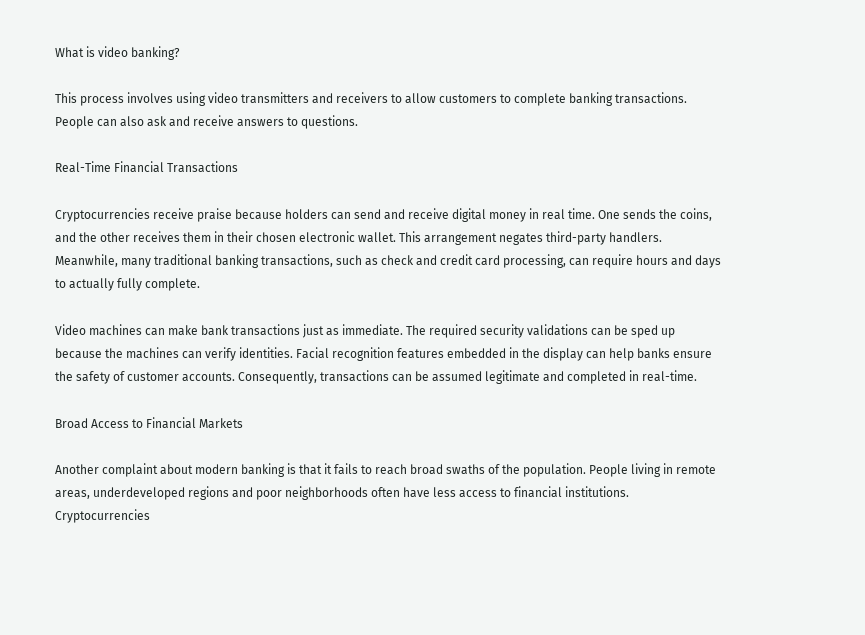What is video banking?

This process involves using video transmitters and receivers to allow customers to complete banking transactions. People can also ask and receive answers to questions.

Real-Time Financial Transactions

Cryptocurrencies receive praise because holders can send and receive digital money in real time. One sends the coins, and the other receives them in their chosen electronic wallet. This arrangement negates third-party handlers. Meanwhile, many traditional banking transactions, such as check and credit card processing, can require hours and days to actually fully complete.

Video machines can make bank transactions just as immediate. The required security validations can be sped up because the machines can verify identities. Facial recognition features embedded in the display can help banks ensure the safety of customer accounts. Consequently, transactions can be assumed legitimate and completed in real-time.

Broad Access to Financial Markets

Another complaint about modern banking is that it fails to reach broad swaths of the population. People living in remote areas, underdeveloped regions and poor neighborhoods often have less access to financial institutions. Cryptocurrencies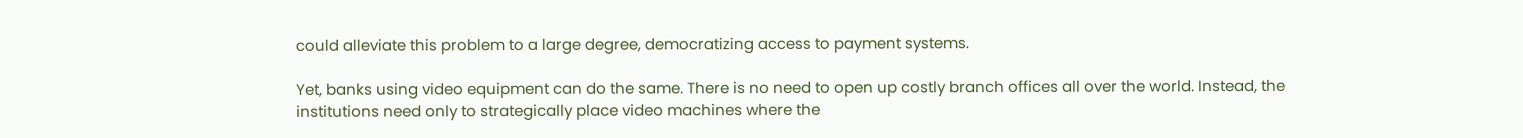could alleviate this problem to a large degree, democratizing access to payment systems.

Yet, banks using video equipment can do the same. There is no need to open up costly branch offices all over the world. Instead, the institutions need only to strategically place video machines where the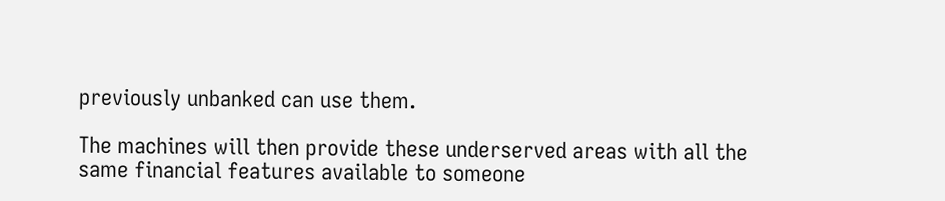previously unbanked can use them.

The machines will then provide these underserved areas with all the same financial features available to someone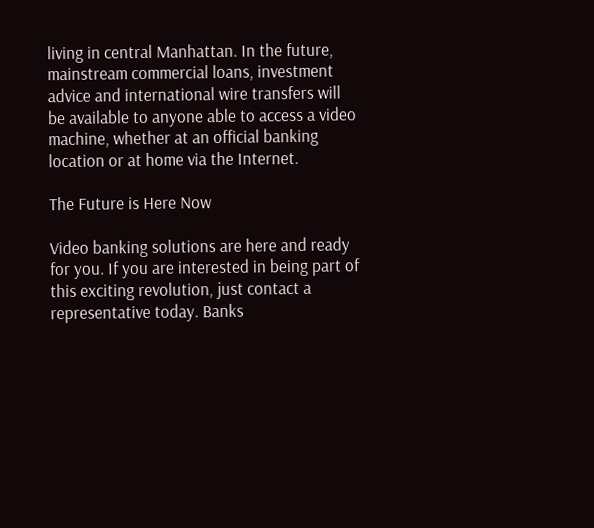living in central Manhattan. In the future, mainstream commercial loans, investment advice and international wire transfers will be available to anyone able to access a video machine, whether at an official banking location or at home via the Internet.

The Future is Here Now

Video banking solutions are here and ready for you. If you are interested in being part of this exciting revolution, just contact a representative today. Banks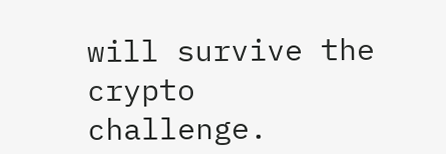will survive the crypto challenge.